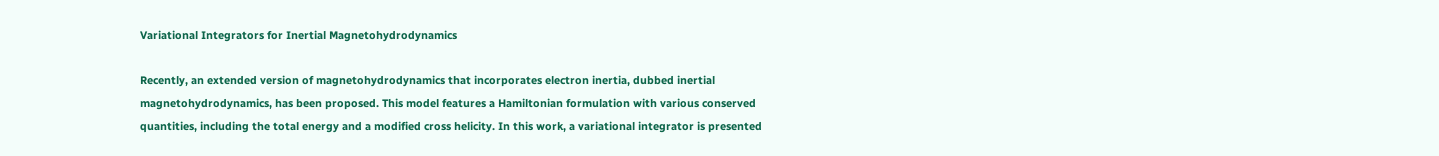Variational Integrators for Inertial Magnetohydrodynamics

Recently, an extended version of magnetohydrodynamics that incorporates electron inertia, dubbed inertial magnetohydrodynamics, has been proposed. This model features a Hamiltonian formulation with various conserved quantities, including the total energy and a modified cross helicity. In this work, a variational integrator is presented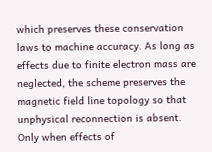which preserves these conservation laws to machine accuracy. As long as effects due to finite electron mass are neglected, the scheme preserves the magnetic field line topology so that unphysical reconnection is absent. Only when effects of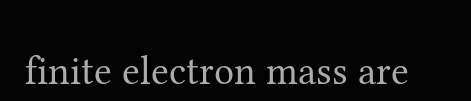finite electron mass are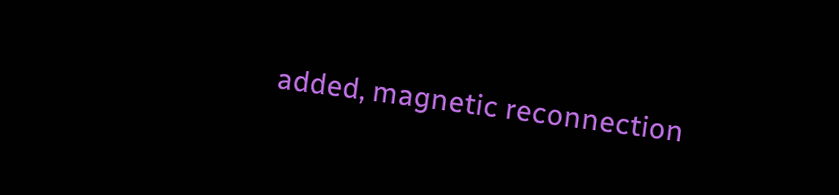added, magnetic reconnection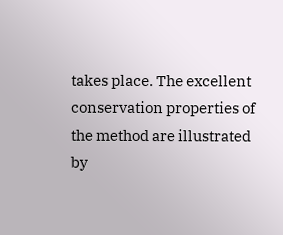takes place. The excellent conservation properties of the method are illustrated by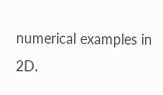numerical examples in 2D.